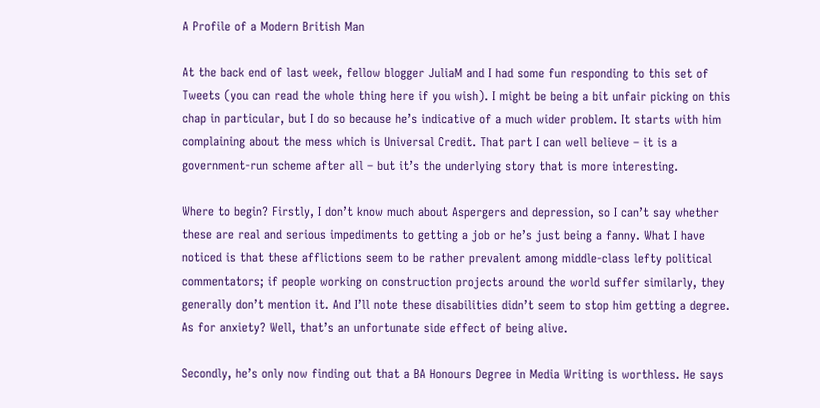A Profile of a Modern British Man

At the back end of last week, fellow blogger JuliaM and I had some fun responding to this set of Tweets (you can read the whole thing here if you wish). I might be being a bit unfair picking on this chap in particular, but I do so because he’s indicative of a much wider problem. It starts with him complaining about the mess which is Universal Credit. That part I can well believe – it is a government-run scheme after all – but it’s the underlying story that is more interesting.

Where to begin? Firstly, I don’t know much about Aspergers and depression, so I can’t say whether these are real and serious impediments to getting a job or he’s just being a fanny. What I have noticed is that these afflictions seem to be rather prevalent among middle-class lefty political commentators; if people working on construction projects around the world suffer similarly, they generally don’t mention it. And I’ll note these disabilities didn’t seem to stop him getting a degree. As for anxiety? Well, that’s an unfortunate side effect of being alive.

Secondly, he’s only now finding out that a BA Honours Degree in Media Writing is worthless. He says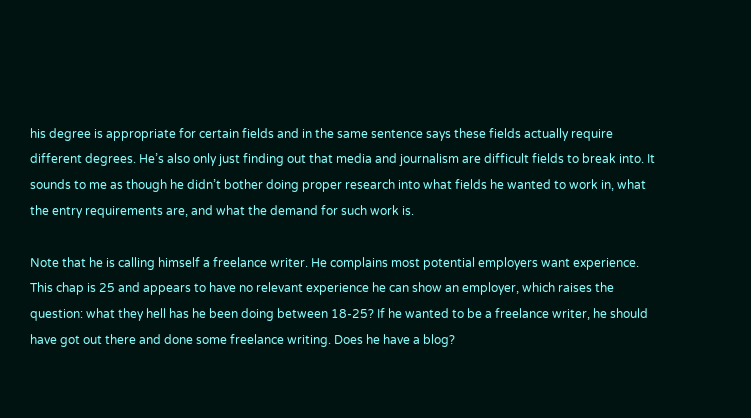his degree is appropriate for certain fields and in the same sentence says these fields actually require different degrees. He’s also only just finding out that media and journalism are difficult fields to break into. It sounds to me as though he didn’t bother doing proper research into what fields he wanted to work in, what the entry requirements are, and what the demand for such work is.

Note that he is calling himself a freelance writer. He complains most potential employers want experience. This chap is 25 and appears to have no relevant experience he can show an employer, which raises the question: what they hell has he been doing between 18-25? If he wanted to be a freelance writer, he should have got out there and done some freelance writing. Does he have a blog?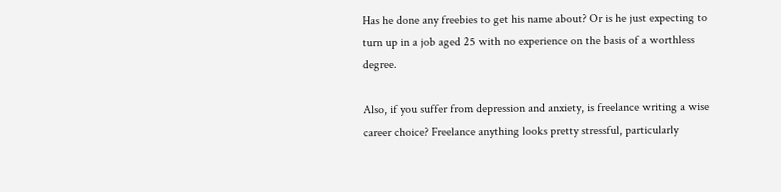Has he done any freebies to get his name about? Or is he just expecting to turn up in a job aged 25 with no experience on the basis of a worthless degree.

Also, if you suffer from depression and anxiety, is freelance writing a wise career choice? Freelance anything looks pretty stressful, particularly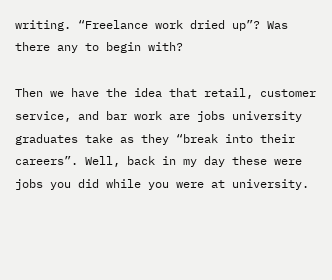writing. “Freelance work dried up”? Was there any to begin with?

Then we have the idea that retail, customer service, and bar work are jobs university graduates take as they “break into their careers”. Well, back in my day these were jobs you did while you were at university.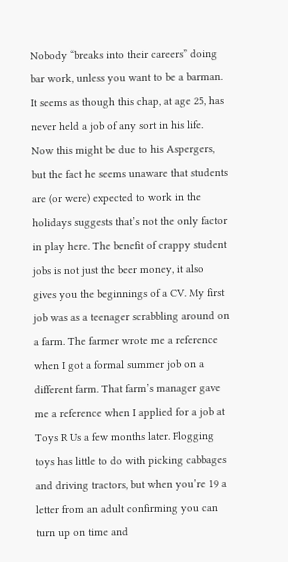Nobody “breaks into their careers” doing bar work, unless you want to be a barman. It seems as though this chap, at age 25, has never held a job of any sort in his life. Now this might be due to his Aspergers, but the fact he seems unaware that students are (or were) expected to work in the holidays suggests that’s not the only factor in play here. The benefit of crappy student jobs is not just the beer money, it also gives you the beginnings of a CV. My first job was as a teenager scrabbling around on a farm. The farmer wrote me a reference when I got a formal summer job on a different farm. That farm’s manager gave me a reference when I applied for a job at Toys R Us a few months later. Flogging toys has little to do with picking cabbages and driving tractors, but when you’re 19 a letter from an adult confirming you can turn up on time and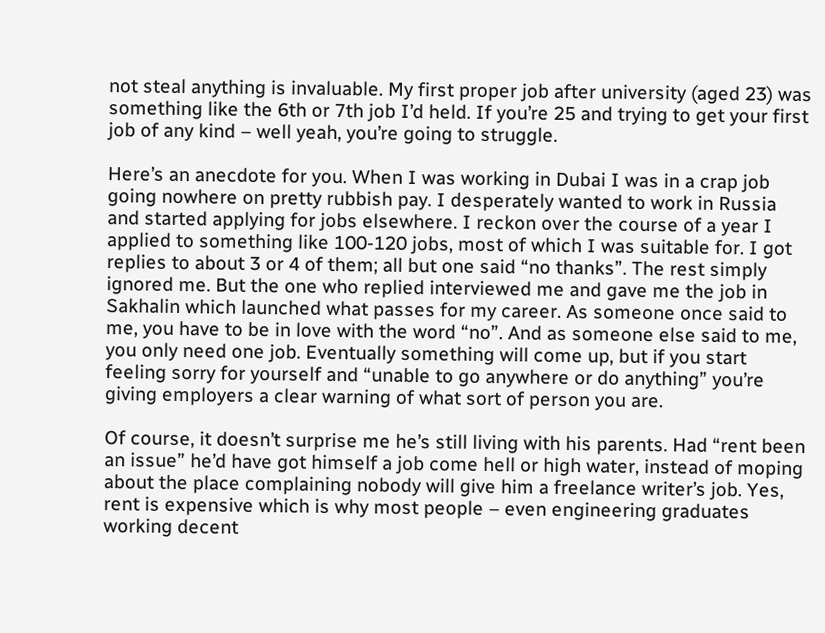not steal anything is invaluable. My first proper job after university (aged 23) was something like the 6th or 7th job I’d held. If you’re 25 and trying to get your first job of any kind – well yeah, you’re going to struggle.

Here’s an anecdote for you. When I was working in Dubai I was in a crap job going nowhere on pretty rubbish pay. I desperately wanted to work in Russia and started applying for jobs elsewhere. I reckon over the course of a year I applied to something like 100-120 jobs, most of which I was suitable for. I got replies to about 3 or 4 of them; all but one said “no thanks”. The rest simply ignored me. But the one who replied interviewed me and gave me the job in Sakhalin which launched what passes for my career. As someone once said to me, you have to be in love with the word “no”. And as someone else said to me, you only need one job. Eventually something will come up, but if you start feeling sorry for yourself and “unable to go anywhere or do anything” you’re giving employers a clear warning of what sort of person you are.

Of course, it doesn’t surprise me he’s still living with his parents. Had “rent been an issue” he’d have got himself a job come hell or high water, instead of moping about the place complaining nobody will give him a freelance writer’s job. Yes, rent is expensive which is why most people – even engineering graduates working decent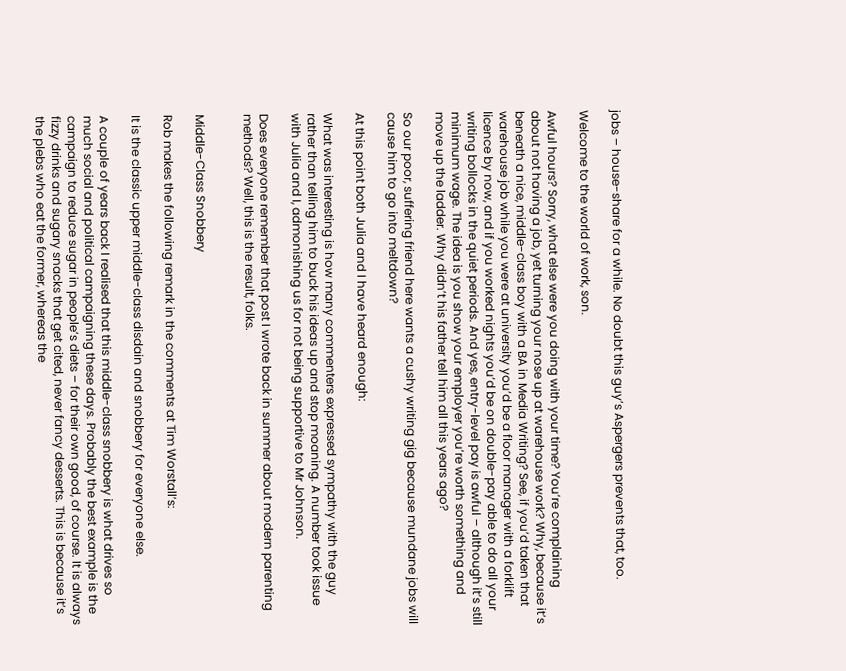jobs – house-share for a while. No doubt this guy’s Aspergers prevents that, too.

Welcome to the world of work, son.

Awful hours? Sorry, what else were you doing with your time? You’re complaining about not having a job, yet turning your nose up at warehouse work? Why, because it’s beneath a nice, middle-class boy with a BA in Media Writing? See, if you’d taken that warehouse job while you were at university you’d be a floor manager with a forklift licence by now, and if you worked nights you’d be on double-pay able to do all your writing bollocks in the quiet periods. And yes, entry-level pay is awful – although it’s still minimum wage. The idea is you show your employer you’re worth something and move up the ladder. Why didn’t his father tell him all this years ago?

So our poor, suffering friend here wants a cushy writing gig because mundane jobs will cause him to go into meltdown?

At this point both Julia and I have heard enough:

What was interesting is how many commenters expressed sympathy with the guy rather than telling him to buck his ideas up and stop moaning. A number took issue with Julia and I, admonishing us for not being supportive to Mr Johnson.

Does everyone remember that post I wrote back in summer about modern parenting methods? Well, this is the result, folks.


Middle-Class Snobbery

Rob makes the following remark in the comments at Tim Worstall’s:

It is the classic upper middle-class disdain and snobbery for everyone else.

A couple of years back I realised that this middle-class snobbery is what drives so much social and political campaigning these days. Probably the best example is the campaign to reduce sugar in people’s diets – for their own good, of course. It is always fizzy drinks and sugary snacks that get cited, never fancy desserts. This is because it’s the plebs who eat the former, whereas the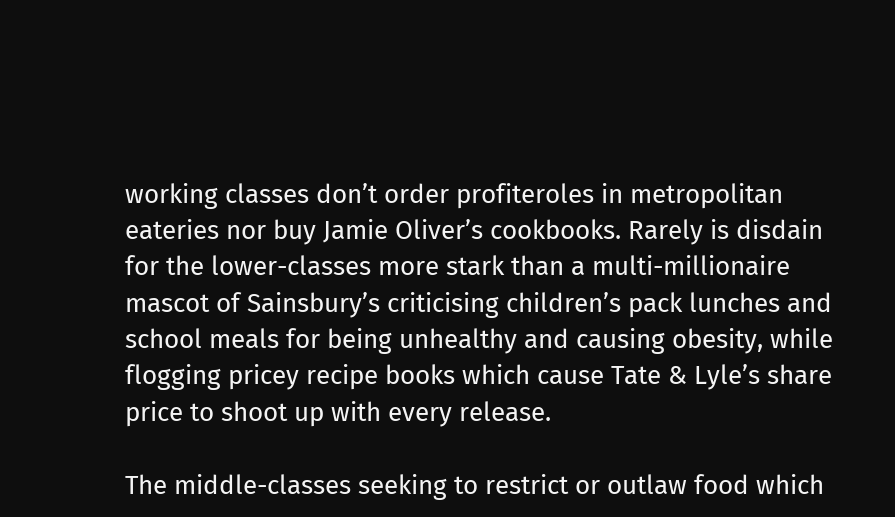working classes don’t order profiteroles in metropolitan eateries nor buy Jamie Oliver’s cookbooks. Rarely is disdain for the lower-classes more stark than a multi-millionaire mascot of Sainsbury’s criticising children’s pack lunches and school meals for being unhealthy and causing obesity, while flogging pricey recipe books which cause Tate & Lyle’s share price to shoot up with every release.

The middle-classes seeking to restrict or outlaw food which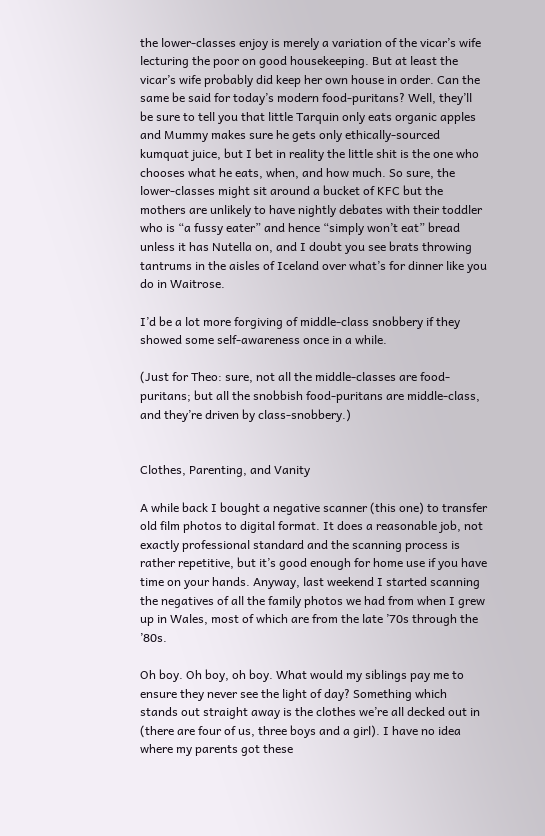the lower-classes enjoy is merely a variation of the vicar’s wife lecturing the poor on good housekeeping. But at least the vicar’s wife probably did keep her own house in order. Can the same be said for today’s modern food-puritans? Well, they’ll be sure to tell you that little Tarquin only eats organic apples and Mummy makes sure he gets only ethically-sourced kumquat juice, but I bet in reality the little shit is the one who chooses what he eats, when, and how much. So sure, the lower-classes might sit around a bucket of KFC but the mothers are unlikely to have nightly debates with their toddler who is “a fussy eater” and hence “simply won’t eat” bread unless it has Nutella on, and I doubt you see brats throwing tantrums in the aisles of Iceland over what’s for dinner like you do in Waitrose.

I’d be a lot more forgiving of middle-class snobbery if they showed some self-awareness once in a while.

(Just for Theo: sure, not all the middle-classes are food-puritans; but all the snobbish food-puritans are middle-class, and they’re driven by class-snobbery.)


Clothes, Parenting, and Vanity

A while back I bought a negative scanner (this one) to transfer old film photos to digital format. It does a reasonable job, not exactly professional standard and the scanning process is rather repetitive, but it’s good enough for home use if you have time on your hands. Anyway, last weekend I started scanning the negatives of all the family photos we had from when I grew up in Wales, most of which are from the late ’70s through the ’80s.

Oh boy. Oh boy, oh boy. What would my siblings pay me to ensure they never see the light of day? Something which stands out straight away is the clothes we’re all decked out in (there are four of us, three boys and a girl). I have no idea where my parents got these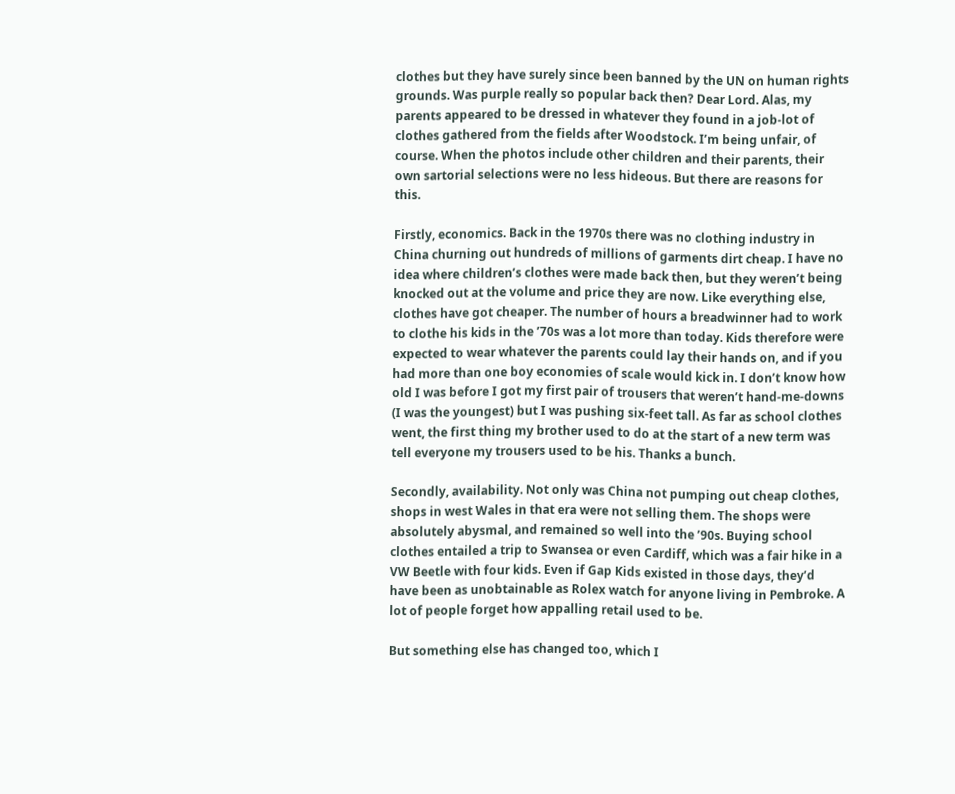clothes but they have surely since been banned by the UN on human rights grounds. Was purple really so popular back then? Dear Lord. Alas, my parents appeared to be dressed in whatever they found in a job-lot of clothes gathered from the fields after Woodstock. I’m being unfair, of course. When the photos include other children and their parents, their own sartorial selections were no less hideous. But there are reasons for this.

Firstly, economics. Back in the 1970s there was no clothing industry in China churning out hundreds of millions of garments dirt cheap. I have no idea where children’s clothes were made back then, but they weren’t being knocked out at the volume and price they are now. Like everything else, clothes have got cheaper. The number of hours a breadwinner had to work to clothe his kids in the ’70s was a lot more than today. Kids therefore were expected to wear whatever the parents could lay their hands on, and if you had more than one boy economies of scale would kick in. I don’t know how old I was before I got my first pair of trousers that weren’t hand-me-downs (I was the youngest) but I was pushing six-feet tall. As far as school clothes went, the first thing my brother used to do at the start of a new term was tell everyone my trousers used to be his. Thanks a bunch.

Secondly, availability. Not only was China not pumping out cheap clothes, shops in west Wales in that era were not selling them. The shops were absolutely abysmal, and remained so well into the ’90s. Buying school clothes entailed a trip to Swansea or even Cardiff, which was a fair hike in a VW Beetle with four kids. Even if Gap Kids existed in those days, they’d have been as unobtainable as Rolex watch for anyone living in Pembroke. A lot of people forget how appalling retail used to be.

But something else has changed too, which I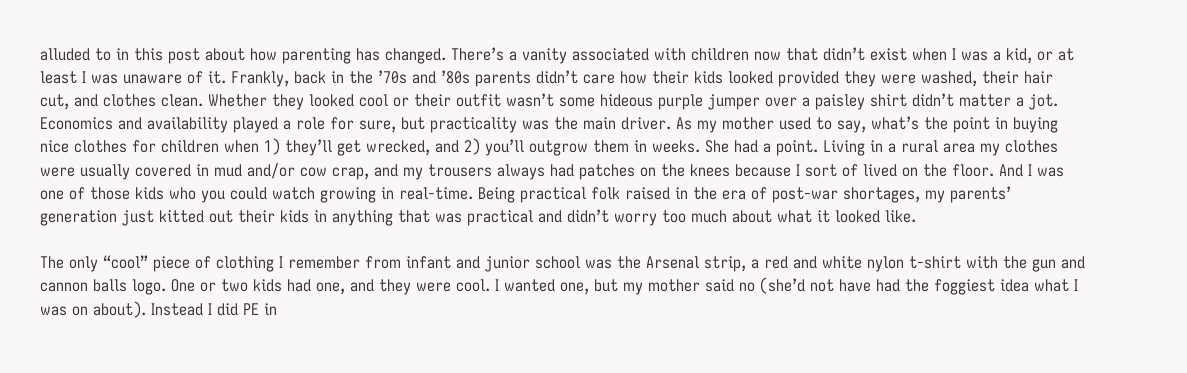alluded to in this post about how parenting has changed. There’s a vanity associated with children now that didn’t exist when I was a kid, or at least I was unaware of it. Frankly, back in the ’70s and ’80s parents didn’t care how their kids looked provided they were washed, their hair cut, and clothes clean. Whether they looked cool or their outfit wasn’t some hideous purple jumper over a paisley shirt didn’t matter a jot. Economics and availability played a role for sure, but practicality was the main driver. As my mother used to say, what’s the point in buying nice clothes for children when 1) they’ll get wrecked, and 2) you’ll outgrow them in weeks. She had a point. Living in a rural area my clothes were usually covered in mud and/or cow crap, and my trousers always had patches on the knees because I sort of lived on the floor. And I was one of those kids who you could watch growing in real-time. Being practical folk raised in the era of post-war shortages, my parents’ generation just kitted out their kids in anything that was practical and didn’t worry too much about what it looked like.

The only “cool” piece of clothing I remember from infant and junior school was the Arsenal strip, a red and white nylon t-shirt with the gun and cannon balls logo. One or two kids had one, and they were cool. I wanted one, but my mother said no (she’d not have had the foggiest idea what I was on about). Instead I did PE in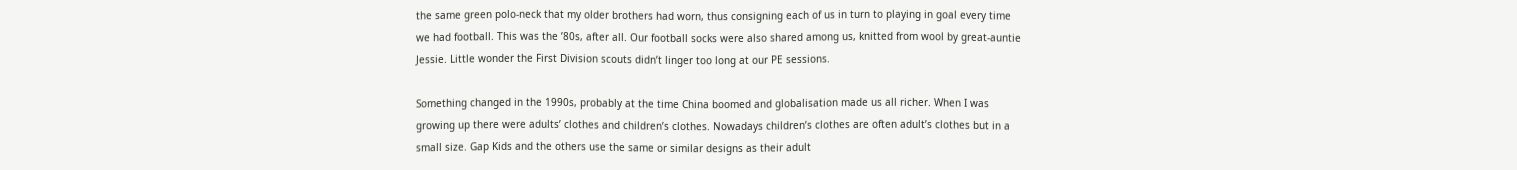the same green polo-neck that my older brothers had worn, thus consigning each of us in turn to playing in goal every time we had football. This was the ’80s, after all. Our football socks were also shared among us, knitted from wool by great-auntie Jessie. Little wonder the First Division scouts didn’t linger too long at our PE sessions.

Something changed in the 1990s, probably at the time China boomed and globalisation made us all richer. When I was growing up there were adults’ clothes and children’s clothes. Nowadays children’s clothes are often adult’s clothes but in a small size. Gap Kids and the others use the same or similar designs as their adult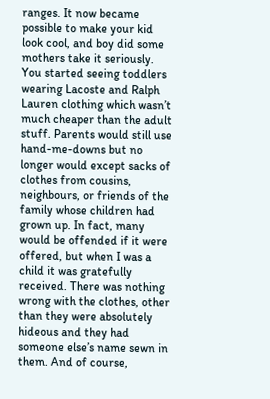ranges. It now became possible to make your kid look cool, and boy did some mothers take it seriously. You started seeing toddlers wearing Lacoste and Ralph Lauren clothing which wasn’t much cheaper than the adult stuff. Parents would still use hand-me-downs but no longer would except sacks of clothes from cousins, neighbours, or friends of the family whose children had grown up. In fact, many would be offended if it were offered, but when I was a child it was gratefully received. There was nothing wrong with the clothes, other than they were absolutely hideous and they had someone else’s name sewn in them. And of course,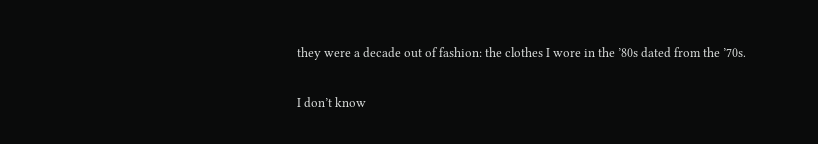they were a decade out of fashion: the clothes I wore in the ’80s dated from the ’70s.

I don’t know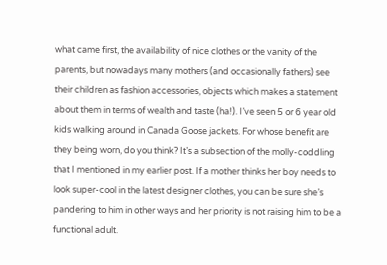what came first, the availability of nice clothes or the vanity of the parents, but nowadays many mothers (and occasionally fathers) see their children as fashion accessories, objects which makes a statement about them in terms of wealth and taste (ha!). I’ve seen 5 or 6 year old kids walking around in Canada Goose jackets. For whose benefit are they being worn, do you think? It’s a subsection of the molly-coddling that I mentioned in my earlier post. If a mother thinks her boy needs to look super-cool in the latest designer clothes, you can be sure she’s pandering to him in other ways and her priority is not raising him to be a functional adult.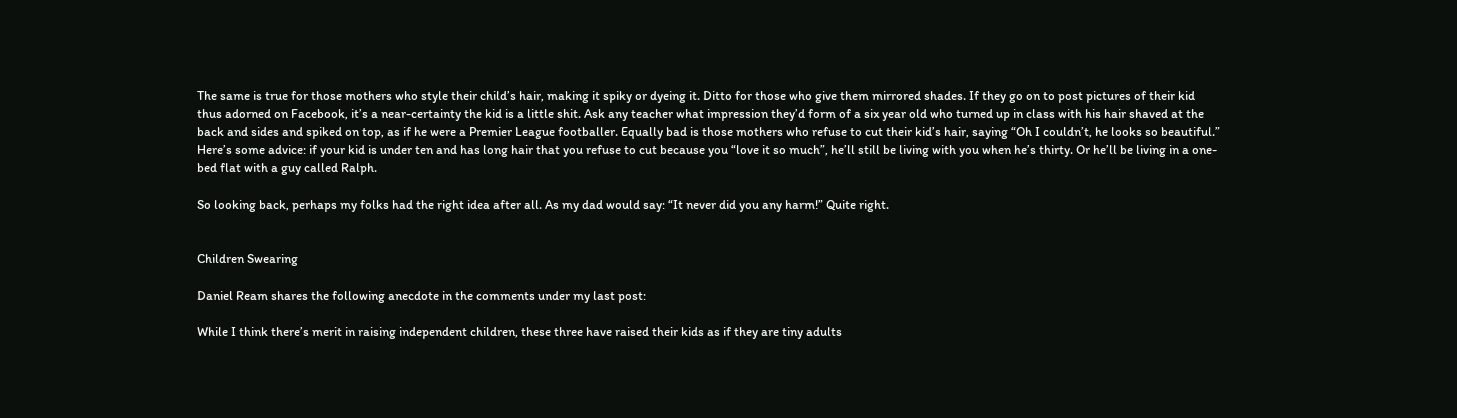The same is true for those mothers who style their child’s hair, making it spiky or dyeing it. Ditto for those who give them mirrored shades. If they go on to post pictures of their kid thus adorned on Facebook, it’s a near-certainty the kid is a little shit. Ask any teacher what impression they’d form of a six year old who turned up in class with his hair shaved at the back and sides and spiked on top, as if he were a Premier League footballer. Equally bad is those mothers who refuse to cut their kid’s hair, saying “Oh I couldn’t, he looks so beautiful.” Here’s some advice: if your kid is under ten and has long hair that you refuse to cut because you “love it so much”, he’ll still be living with you when he’s thirty. Or he’ll be living in a one-bed flat with a guy called Ralph.

So looking back, perhaps my folks had the right idea after all. As my dad would say: “It never did you any harm!” Quite right.


Children Swearing

Daniel Ream shares the following anecdote in the comments under my last post:

While I think there’s merit in raising independent children, these three have raised their kids as if they are tiny adults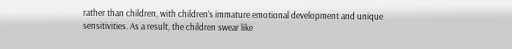rather than children, with children’s immature emotional development and unique sensitivities. As a result, the children swear like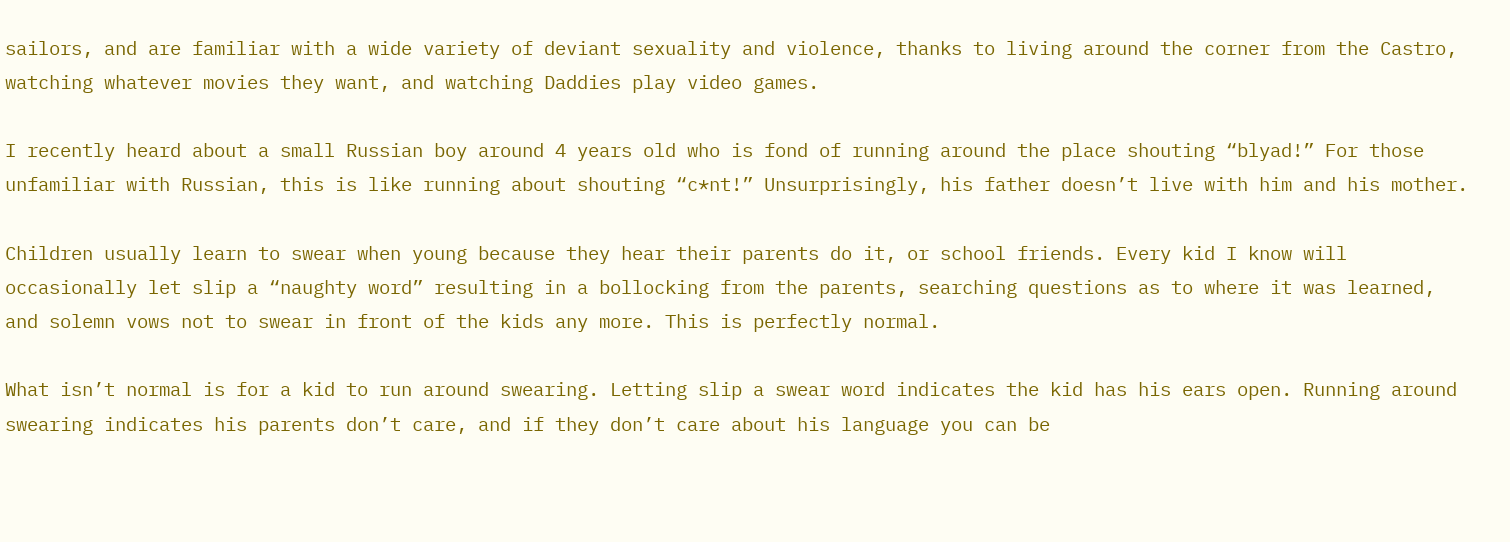sailors, and are familiar with a wide variety of deviant sexuality and violence, thanks to living around the corner from the Castro, watching whatever movies they want, and watching Daddies play video games.

I recently heard about a small Russian boy around 4 years old who is fond of running around the place shouting “blyad!” For those unfamiliar with Russian, this is like running about shouting “c*nt!” Unsurprisingly, his father doesn’t live with him and his mother.

Children usually learn to swear when young because they hear their parents do it, or school friends. Every kid I know will occasionally let slip a “naughty word” resulting in a bollocking from the parents, searching questions as to where it was learned, and solemn vows not to swear in front of the kids any more. This is perfectly normal.

What isn’t normal is for a kid to run around swearing. Letting slip a swear word indicates the kid has his ears open. Running around swearing indicates his parents don’t care, and if they don’t care about his language you can be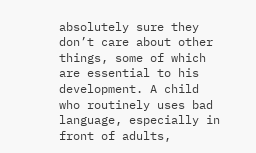absolutely sure they don’t care about other things, some of which are essential to his development. A child who routinely uses bad language, especially in front of adults,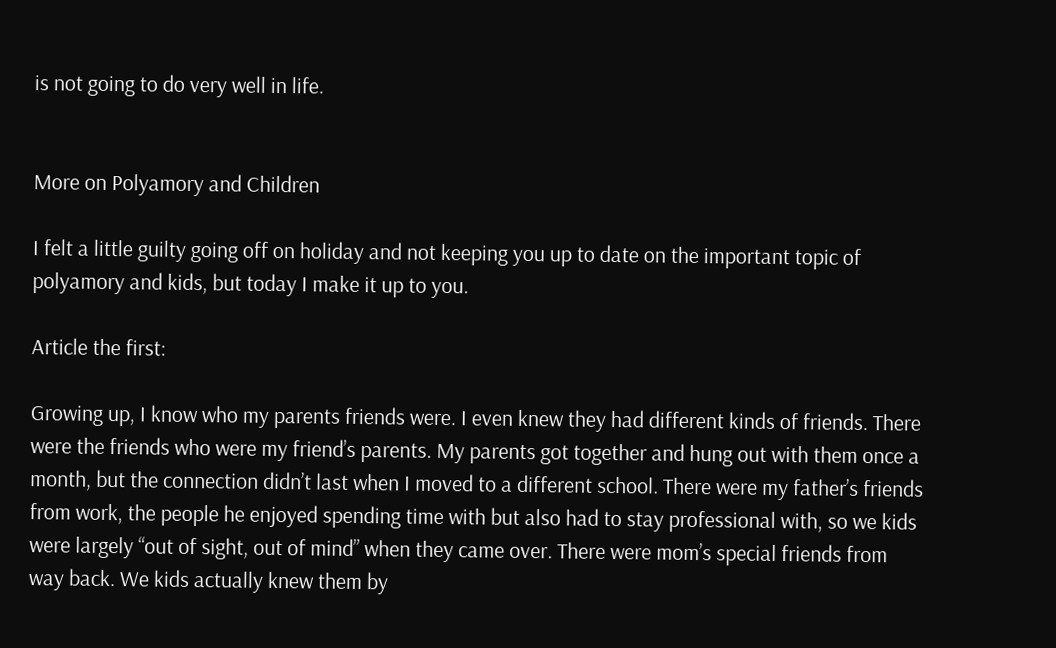is not going to do very well in life.


More on Polyamory and Children

I felt a little guilty going off on holiday and not keeping you up to date on the important topic of polyamory and kids, but today I make it up to you.

Article the first:

Growing up, I know who my parents friends were. I even knew they had different kinds of friends. There were the friends who were my friend’s parents. My parents got together and hung out with them once a month, but the connection didn’t last when I moved to a different school. There were my father’s friends from work, the people he enjoyed spending time with but also had to stay professional with, so we kids were largely “out of sight, out of mind” when they came over. There were mom’s special friends from way back. We kids actually knew them by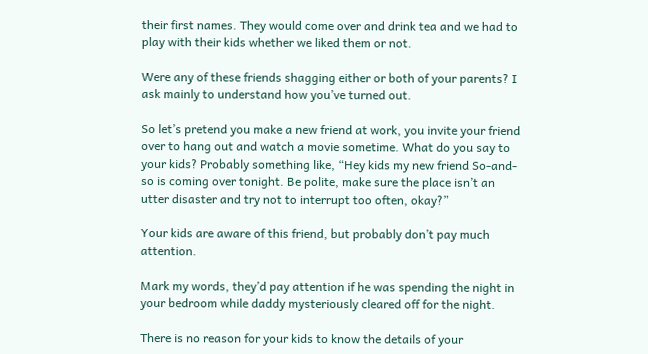their first names. They would come over and drink tea and we had to play with their kids whether we liked them or not.

Were any of these friends shagging either or both of your parents? I ask mainly to understand how you’ve turned out.

So let’s pretend you make a new friend at work, you invite your friend over to hang out and watch a movie sometime. What do you say to your kids? Probably something like, “Hey kids my new friend So-and-so is coming over tonight. Be polite, make sure the place isn’t an utter disaster and try not to interrupt too often, okay?”

Your kids are aware of this friend, but probably don’t pay much attention.

Mark my words, they’d pay attention if he was spending the night in your bedroom while daddy mysteriously cleared off for the night.

There is no reason for your kids to know the details of your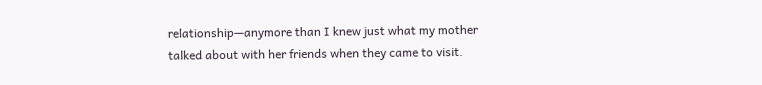relationship—anymore than I knew just what my mother talked about with her friends when they came to visit.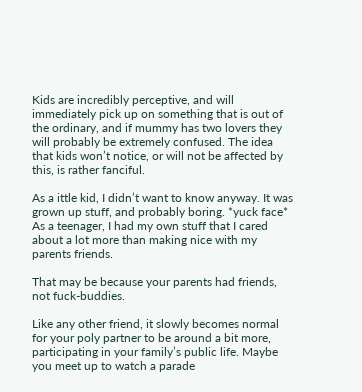Kids are incredibly perceptive, and will immediately pick up on something that is out of the ordinary, and if mummy has two lovers they will probably be extremely confused. The idea that kids won’t notice, or will not be affected by this, is rather fanciful.

As a ittle kid, I didn’t want to know anyway. It was grown up stuff, and probably boring. *yuck face* As a teenager, I had my own stuff that I cared about a lot more than making nice with my parents friends.

That may be because your parents had friends, not fuck-buddies.

Like any other friend, it slowly becomes normal for your poly partner to be around a bit more, participating in your family’s public life. Maybe you meet up to watch a parade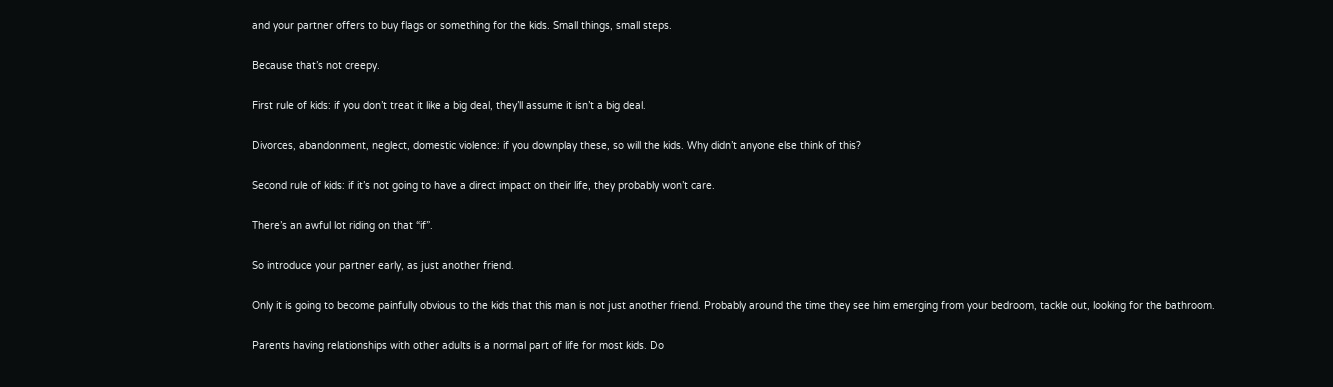and your partner offers to buy flags or something for the kids. Small things, small steps.

Because that’s not creepy.

First rule of kids: if you don’t treat it like a big deal, they’ll assume it isn’t a big deal.

Divorces, abandonment, neglect, domestic violence: if you downplay these, so will the kids. Why didn’t anyone else think of this?

Second rule of kids: if it’s not going to have a direct impact on their life, they probably won’t care.

There’s an awful lot riding on that “if”.

So introduce your partner early, as just another friend.

Only it is going to become painfully obvious to the kids that this man is not just another friend. Probably around the time they see him emerging from your bedroom, tackle out, looking for the bathroom.

Parents having relationships with other adults is a normal part of life for most kids. Do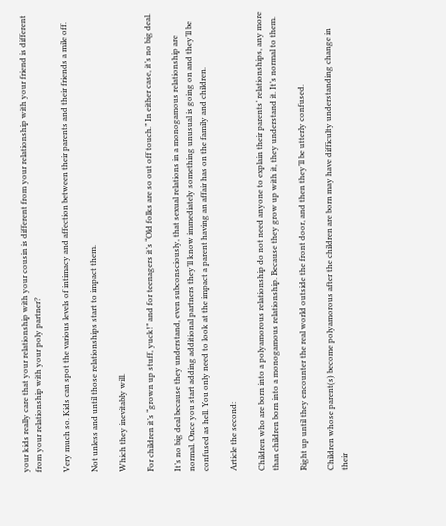your kids really care that your relationship with your cousin is different from your relationship with your friend is different from your relationship with your poly partner?

Very much so. Kids can spot the various levels of intimacy and affection between their parents and their friends a mile off.

Not unless and until those relationships start to impact them.

Which they inevitably will.

For children it’s “grown up stuff, yuck!” and for teenagers it’s “Old folks are so out off touch.” In either case, it’s no big deal.

It’s no big deal because they understand, even subconsciously, that sexual relations in a monogamous relationship are normal. Once you start adding additional partners they’ll know immediately something unusual is going on and they’ll be confused as hell. You only need to look at the impact a parent having an affair has on the family and children.

Article the second:

Children who are born into a polyamorous relationship do not need anyone to explain their parents’ relationships, any more than children born into a monogamous relationship. Because they grow up with it, they understand it. It’s normal to them.

Right up until they encounter the real world outside the front door, and then they’ll be utterly confused.

Children whose parent(s) become polyamorous after the children are born may have difficulty understanding change in their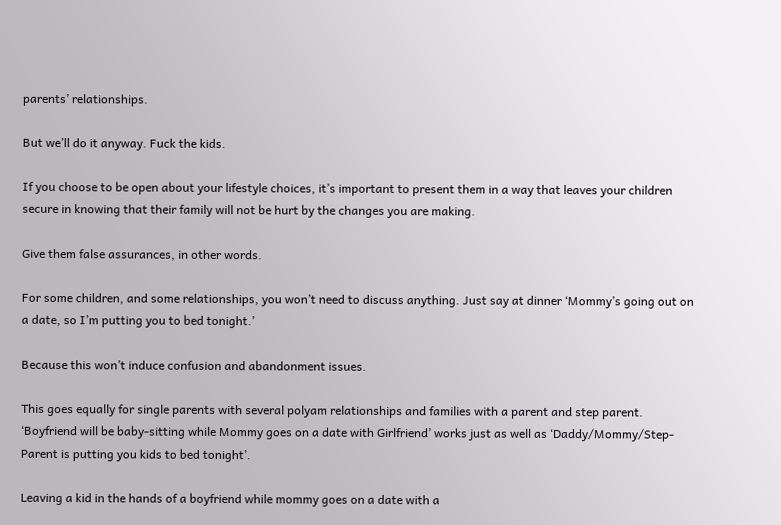parents’ relationships.

But we’ll do it anyway. Fuck the kids.

If you choose to be open about your lifestyle choices, it’s important to present them in a way that leaves your children secure in knowing that their family will not be hurt by the changes you are making.

Give them false assurances, in other words.

For some children, and some relationships, you won’t need to discuss anything. Just say at dinner ‘Mommy’s going out on a date, so I’m putting you to bed tonight.’

Because this won’t induce confusion and abandonment issues.

This goes equally for single parents with several polyam relationships and families with a parent and step parent. ‘Boyfriend will be baby-sitting while Mommy goes on a date with Girlfriend’ works just as well as ‘Daddy/Mommy/Step-Parent is putting you kids to bed tonight’.

Leaving a kid in the hands of a boyfriend while mommy goes on a date with a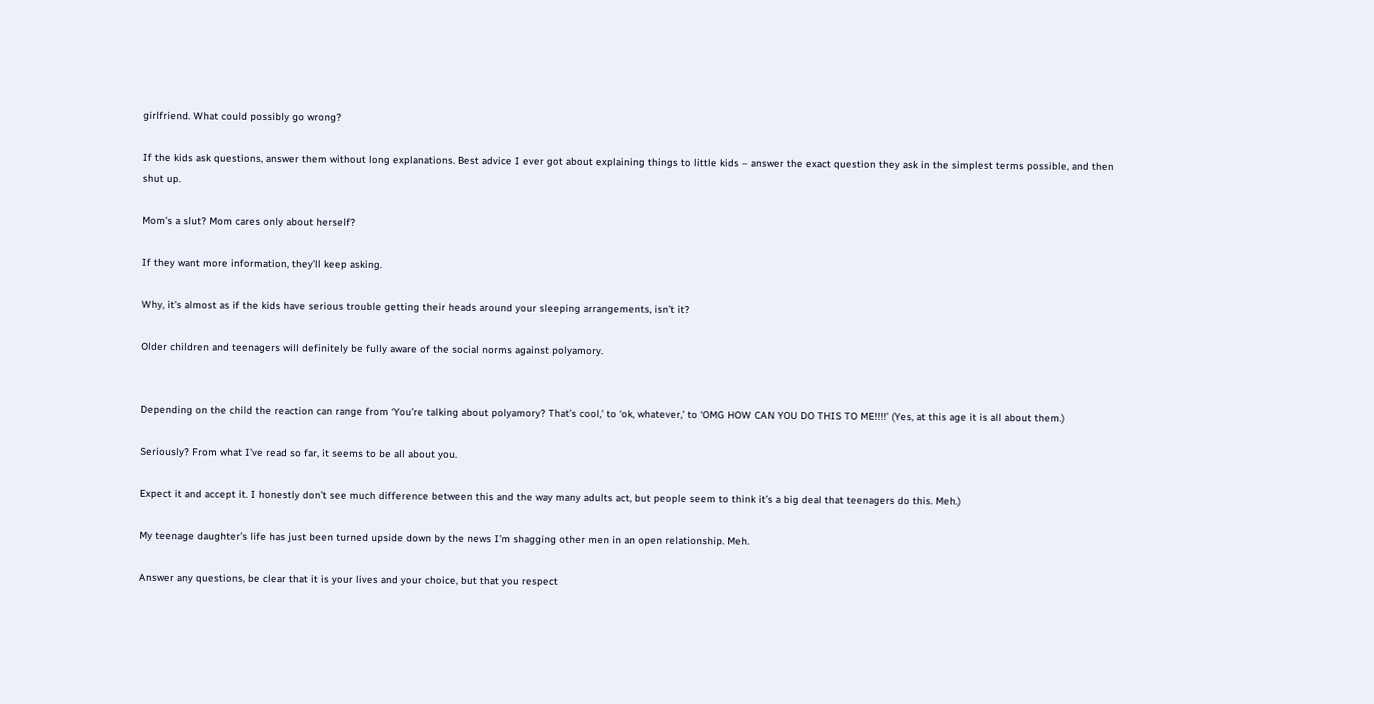girlfriend. What could possibly go wrong?

If the kids ask questions, answer them without long explanations. Best advice I ever got about explaining things to little kids – answer the exact question they ask in the simplest terms possible, and then shut up.

Mom’s a slut? Mom cares only about herself?

If they want more information, they’ll keep asking.

Why, it’s almost as if the kids have serious trouble getting their heads around your sleeping arrangements, isn’t it?

Older children and teenagers will definitely be fully aware of the social norms against polyamory.


Depending on the child the reaction can range from ‘You’re talking about polyamory? That’s cool,’ to ‘ok, whatever,’ to ‘OMG HOW CAN YOU DO THIS TO ME!!!!’ (Yes, at this age it is all about them.)

Seriously? From what I’ve read so far, it seems to be all about you.

Expect it and accept it. I honestly don’t see much difference between this and the way many adults act, but people seem to think it’s a big deal that teenagers do this. Meh.)

My teenage daughter’s life has just been turned upside down by the news I’m shagging other men in an open relationship. Meh.

Answer any questions, be clear that it is your lives and your choice, but that you respect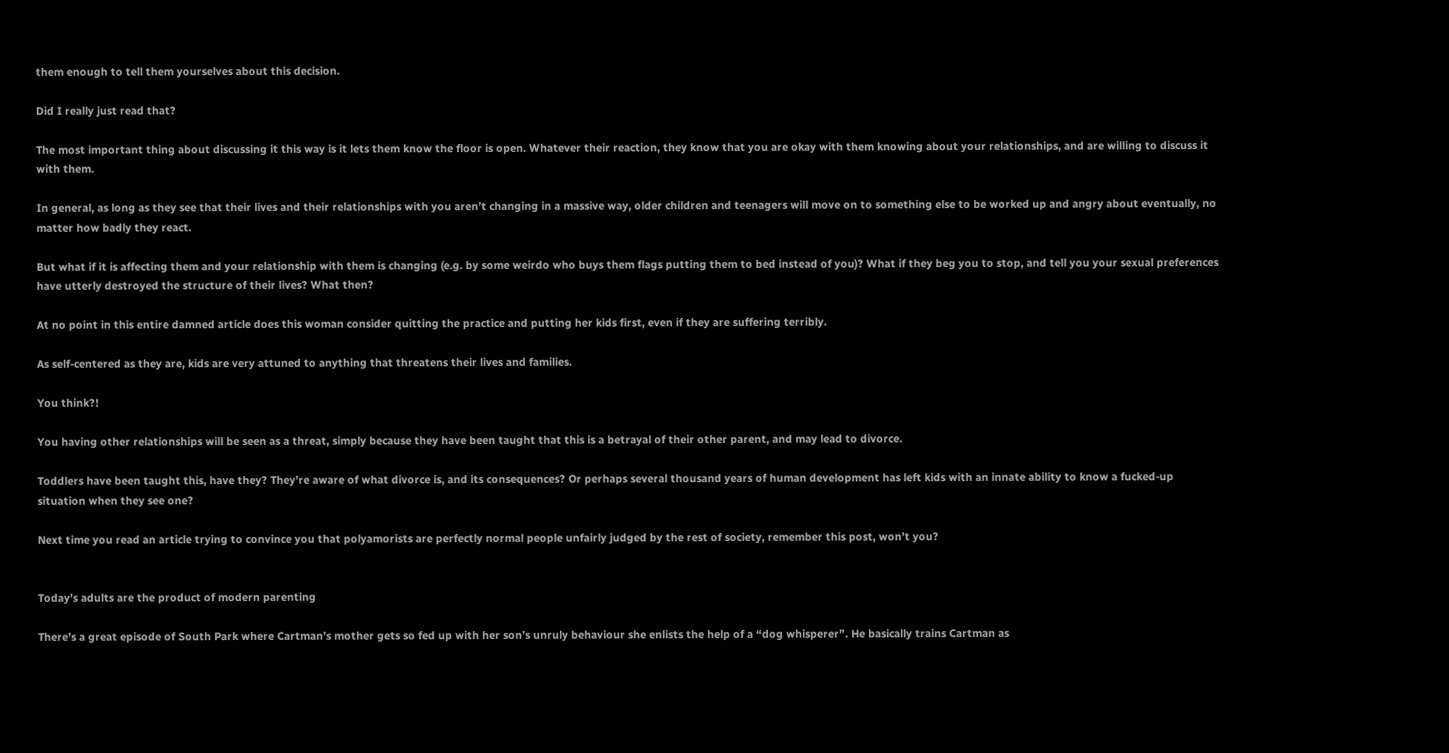them enough to tell them yourselves about this decision.

Did I really just read that?

The most important thing about discussing it this way is it lets them know the floor is open. Whatever their reaction, they know that you are okay with them knowing about your relationships, and are willing to discuss it with them.

In general, as long as they see that their lives and their relationships with you aren’t changing in a massive way, older children and teenagers will move on to something else to be worked up and angry about eventually, no matter how badly they react.

But what if it is affecting them and your relationship with them is changing (e.g. by some weirdo who buys them flags putting them to bed instead of you)? What if they beg you to stop, and tell you your sexual preferences have utterly destroyed the structure of their lives? What then?

At no point in this entire damned article does this woman consider quitting the practice and putting her kids first, even if they are suffering terribly.

As self-centered as they are, kids are very attuned to anything that threatens their lives and families.

You think?!

You having other relationships will be seen as a threat, simply because they have been taught that this is a betrayal of their other parent, and may lead to divorce.

Toddlers have been taught this, have they? They’re aware of what divorce is, and its consequences? Or perhaps several thousand years of human development has left kids with an innate ability to know a fucked-up situation when they see one?

Next time you read an article trying to convince you that polyamorists are perfectly normal people unfairly judged by the rest of society, remember this post, won’t you?


Today’s adults are the product of modern parenting

There’s a great episode of South Park where Cartman’s mother gets so fed up with her son’s unruly behaviour she enlists the help of a “dog whisperer”. He basically trains Cartman as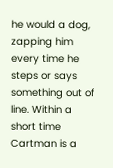he would a dog, zapping him every time he steps or says something out of line. Within a short time Cartman is a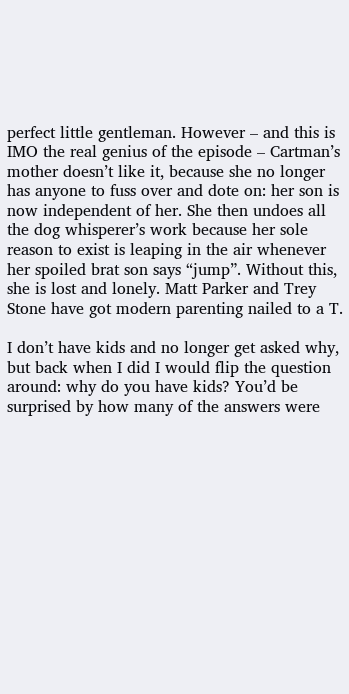perfect little gentleman. However – and this is IMO the real genius of the episode – Cartman’s mother doesn’t like it, because she no longer has anyone to fuss over and dote on: her son is now independent of her. She then undoes all the dog whisperer’s work because her sole reason to exist is leaping in the air whenever her spoiled brat son says “jump”. Without this, she is lost and lonely. Matt Parker and Trey Stone have got modern parenting nailed to a T.

I don’t have kids and no longer get asked why, but back when I did I would flip the question around: why do you have kids? You’d be surprised by how many of the answers were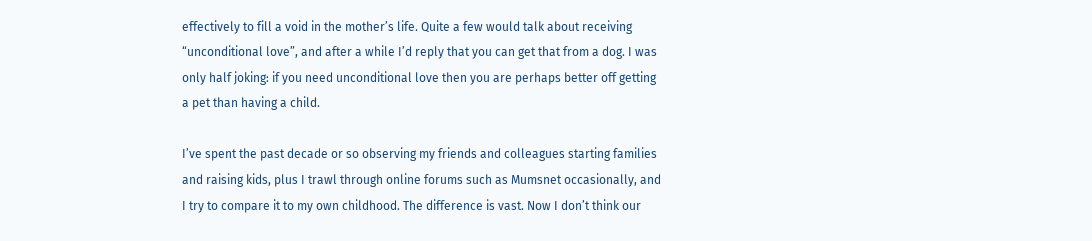effectively to fill a void in the mother’s life. Quite a few would talk about receiving “unconditional love”, and after a while I’d reply that you can get that from a dog. I was only half joking: if you need unconditional love then you are perhaps better off getting a pet than having a child.

I’ve spent the past decade or so observing my friends and colleagues starting families and raising kids, plus I trawl through online forums such as Mumsnet occasionally, and I try to compare it to my own childhood. The difference is vast. Now I don’t think our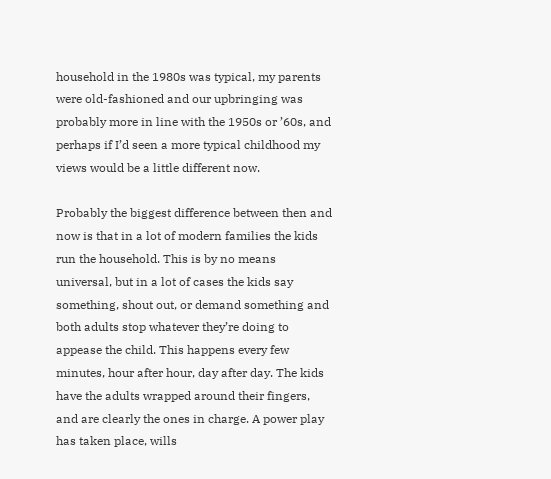household in the 1980s was typical, my parents were old-fashioned and our upbringing was probably more in line with the 1950s or ’60s, and perhaps if I’d seen a more typical childhood my views would be a little different now.

Probably the biggest difference between then and now is that in a lot of modern families the kids run the household. This is by no means universal, but in a lot of cases the kids say something, shout out, or demand something and both adults stop whatever they’re doing to appease the child. This happens every few minutes, hour after hour, day after day. The kids have the adults wrapped around their fingers, and are clearly the ones in charge. A power play has taken place, wills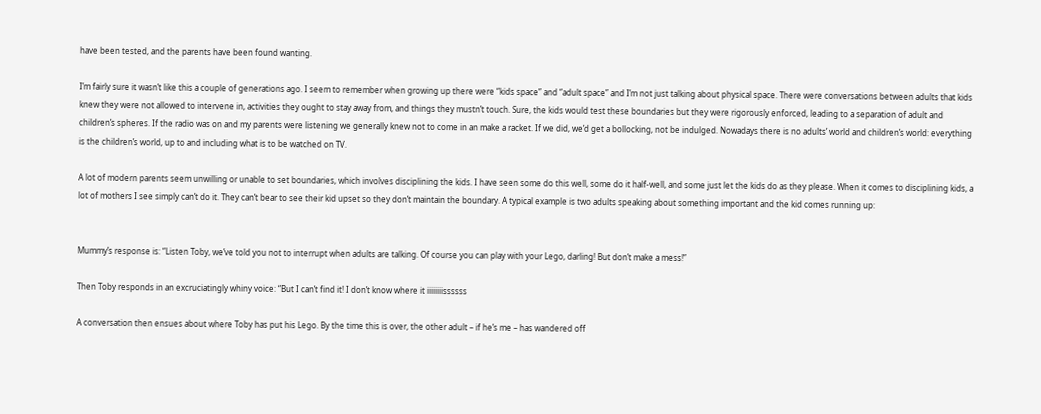have been tested, and the parents have been found wanting.

I’m fairly sure it wasn’t like this a couple of generations ago. I seem to remember when growing up there were “kids space” and “adult space” and I’m not just talking about physical space. There were conversations between adults that kids knew they were not allowed to intervene in, activities they ought to stay away from, and things they mustn’t touch. Sure, the kids would test these boundaries but they were rigorously enforced, leading to a separation of adult and children’s spheres. If the radio was on and my parents were listening we generally knew not to come in an make a racket. If we did, we’d get a bollocking, not be indulged. Nowadays there is no adults’ world and children’s world: everything is the children’s world, up to and including what is to be watched on TV.

A lot of modern parents seem unwilling or unable to set boundaries, which involves disciplining the kids. I have seen some do this well, some do it half-well, and some just let the kids do as they please. When it comes to disciplining kids, a lot of mothers I see simply can’t do it. They can’t bear to see their kid upset so they don’t maintain the boundary. A typical example is two adults speaking about something important and the kid comes running up:


Mummy’s response is: “Listen Toby, we’ve told you not to interrupt when adults are talking. Of course you can play with your Lego, darling! But don’t make a mess!”

Then Toby responds in an excruciatingly whiny voice: “But I can’t find it! I don’t know where it iiiiiiiissssss

A conversation then ensues about where Toby has put his Lego. By the time this is over, the other adult – if he’s me – has wandered off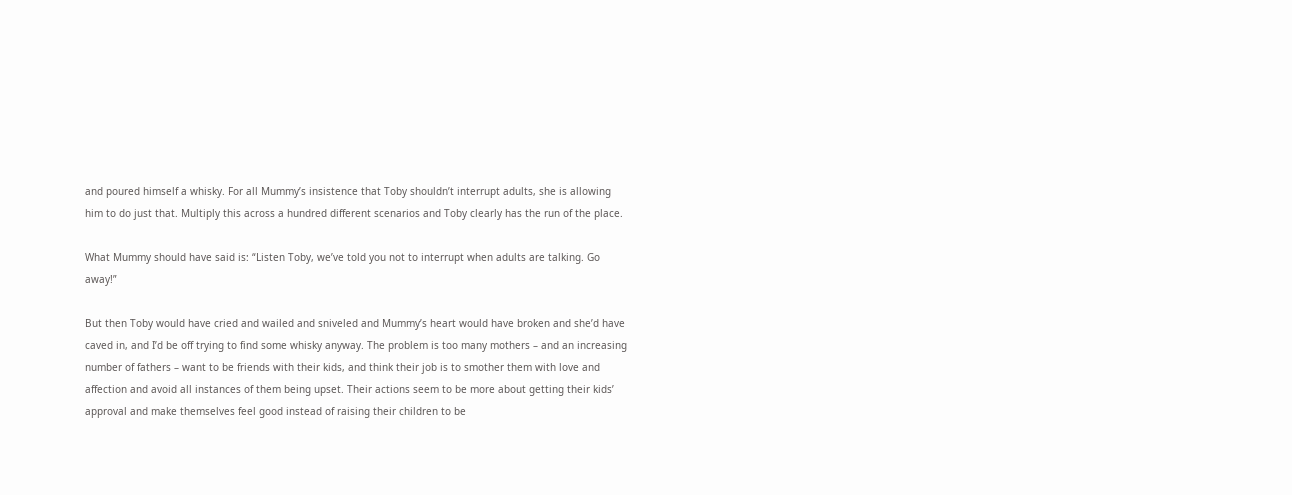and poured himself a whisky. For all Mummy’s insistence that Toby shouldn’t interrupt adults, she is allowing him to do just that. Multiply this across a hundred different scenarios and Toby clearly has the run of the place.

What Mummy should have said is: “Listen Toby, we’ve told you not to interrupt when adults are talking. Go away!”

But then Toby would have cried and wailed and sniveled and Mummy’s heart would have broken and she’d have caved in, and I’d be off trying to find some whisky anyway. The problem is too many mothers – and an increasing number of fathers – want to be friends with their kids, and think their job is to smother them with love and affection and avoid all instances of them being upset. Their actions seem to be more about getting their kids’ approval and make themselves feel good instead of raising their children to be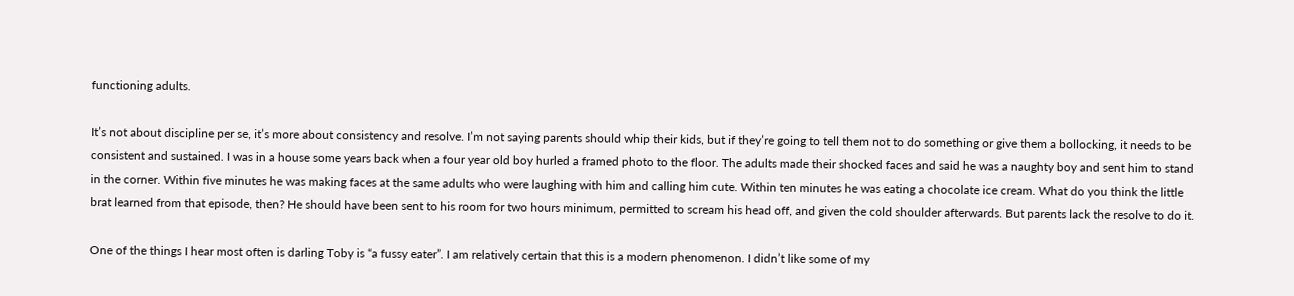functioning adults.

It’s not about discipline per se, it’s more about consistency and resolve. I’m not saying parents should whip their kids, but if they’re going to tell them not to do something or give them a bollocking, it needs to be consistent and sustained. I was in a house some years back when a four year old boy hurled a framed photo to the floor. The adults made their shocked faces and said he was a naughty boy and sent him to stand in the corner. Within five minutes he was making faces at the same adults who were laughing with him and calling him cute. Within ten minutes he was eating a chocolate ice cream. What do you think the little brat learned from that episode, then? He should have been sent to his room for two hours minimum, permitted to scream his head off, and given the cold shoulder afterwards. But parents lack the resolve to do it.

One of the things I hear most often is darling Toby is “a fussy eater”. I am relatively certain that this is a modern phenomenon. I didn’t like some of my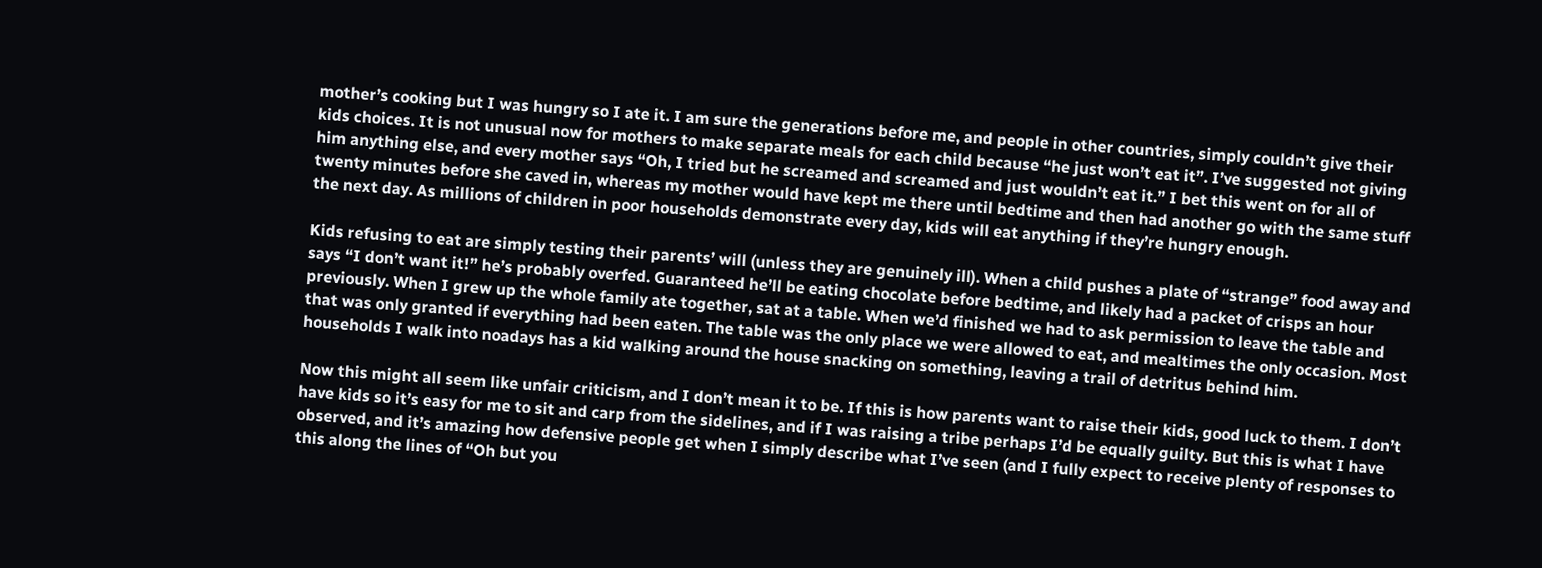mother’s cooking but I was hungry so I ate it. I am sure the generations before me, and people in other countries, simply couldn’t give their kids choices. It is not unusual now for mothers to make separate meals for each child because “he just won’t eat it”. I’ve suggested not giving him anything else, and every mother says “Oh, I tried but he screamed and screamed and just wouldn’t eat it.” I bet this went on for all of twenty minutes before she caved in, whereas my mother would have kept me there until bedtime and then had another go with the same stuff the next day. As millions of children in poor households demonstrate every day, kids will eat anything if they’re hungry enough.

Kids refusing to eat are simply testing their parents’ will (unless they are genuinely ill). When a child pushes a plate of “strange” food away and says “I don’t want it!” he’s probably overfed. Guaranteed he’ll be eating chocolate before bedtime, and likely had a packet of crisps an hour previously. When I grew up the whole family ate together, sat at a table. When we’d finished we had to ask permission to leave the table and that was only granted if everything had been eaten. The table was the only place we were allowed to eat, and mealtimes the only occasion. Most households I walk into noadays has a kid walking around the house snacking on something, leaving a trail of detritus behind him.

Now this might all seem like unfair criticism, and I don’t mean it to be. If this is how parents want to raise their kids, good luck to them. I don’t have kids so it’s easy for me to sit and carp from the sidelines, and if I was raising a tribe perhaps I’d be equally guilty. But this is what I have observed, and it’s amazing how defensive people get when I simply describe what I’ve seen (and I fully expect to receive plenty of responses to this along the lines of “Oh but you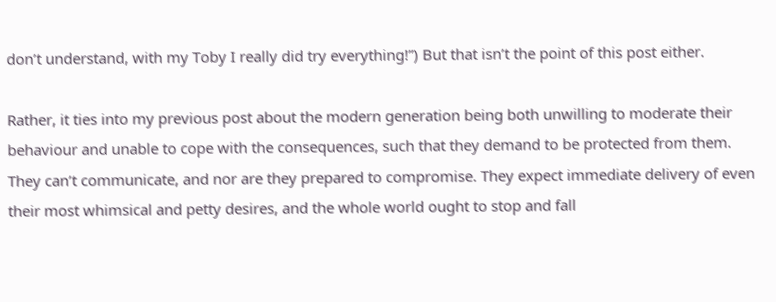don’t understand, with my Toby I really did try everything!”) But that isn’t the point of this post either.

Rather, it ties into my previous post about the modern generation being both unwilling to moderate their behaviour and unable to cope with the consequences, such that they demand to be protected from them. They can’t communicate, and nor are they prepared to compromise. They expect immediate delivery of even their most whimsical and petty desires, and the whole world ought to stop and fall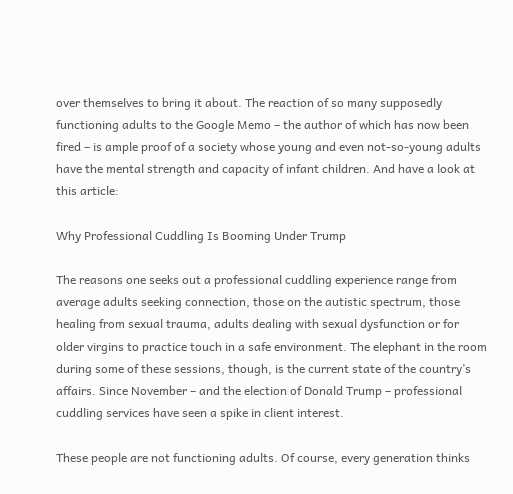over themselves to bring it about. The reaction of so many supposedly functioning adults to the Google Memo – the author of which has now been fired – is ample proof of a society whose young and even not-so-young adults have the mental strength and capacity of infant children. And have a look at this article:

Why Professional Cuddling Is Booming Under Trump

The reasons one seeks out a professional cuddling experience range from average adults seeking connection, those on the autistic spectrum, those healing from sexual trauma, adults dealing with sexual dysfunction or for older virgins to practice touch in a safe environment. The elephant in the room during some of these sessions, though, is the current state of the country’s affairs. Since November – and the election of Donald Trump – professional cuddling services have seen a spike in client interest.

These people are not functioning adults. Of course, every generation thinks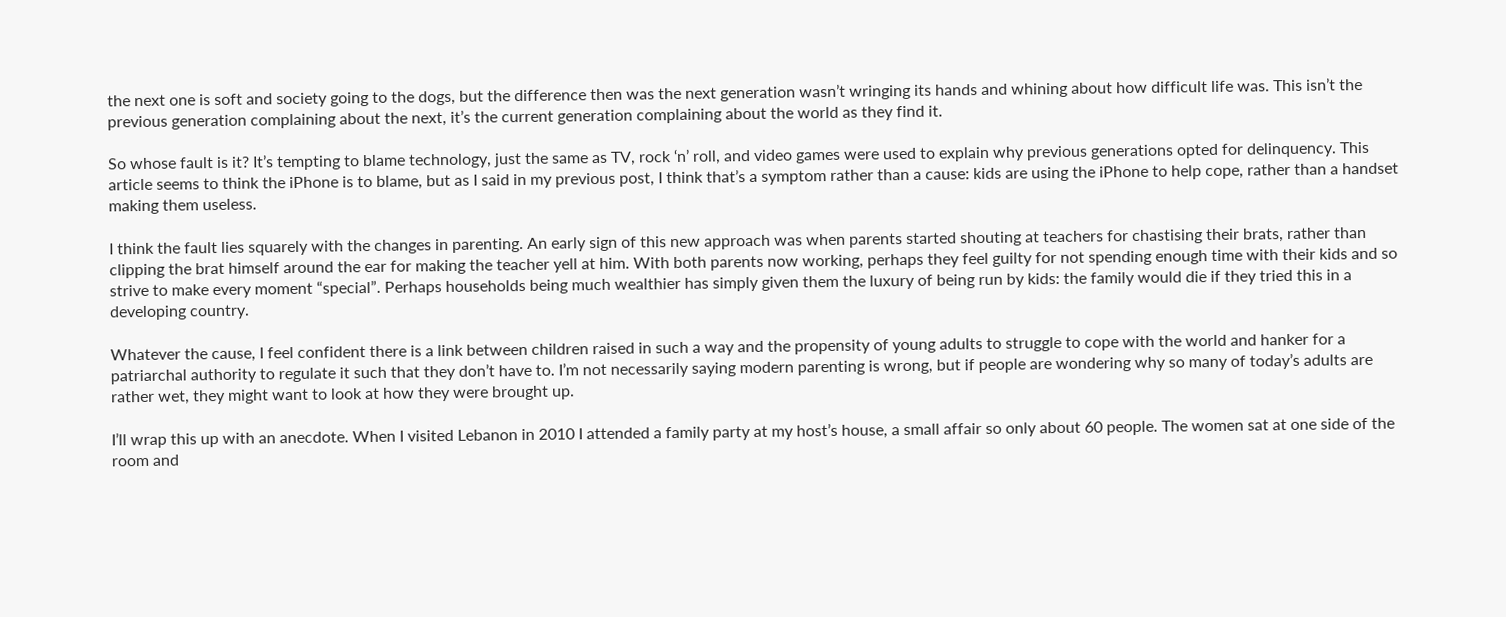the next one is soft and society going to the dogs, but the difference then was the next generation wasn’t wringing its hands and whining about how difficult life was. This isn’t the previous generation complaining about the next, it’s the current generation complaining about the world as they find it.

So whose fault is it? It’s tempting to blame technology, just the same as TV, rock ‘n’ roll, and video games were used to explain why previous generations opted for delinquency. This article seems to think the iPhone is to blame, but as I said in my previous post, I think that’s a symptom rather than a cause: kids are using the iPhone to help cope, rather than a handset making them useless.

I think the fault lies squarely with the changes in parenting. An early sign of this new approach was when parents started shouting at teachers for chastising their brats, rather than clipping the brat himself around the ear for making the teacher yell at him. With both parents now working, perhaps they feel guilty for not spending enough time with their kids and so strive to make every moment “special”. Perhaps households being much wealthier has simply given them the luxury of being run by kids: the family would die if they tried this in a developing country.

Whatever the cause, I feel confident there is a link between children raised in such a way and the propensity of young adults to struggle to cope with the world and hanker for a patriarchal authority to regulate it such that they don’t have to. I’m not necessarily saying modern parenting is wrong, but if people are wondering why so many of today’s adults are rather wet, they might want to look at how they were brought up.

I’ll wrap this up with an anecdote. When I visited Lebanon in 2010 I attended a family party at my host’s house, a small affair so only about 60 people. The women sat at one side of the room and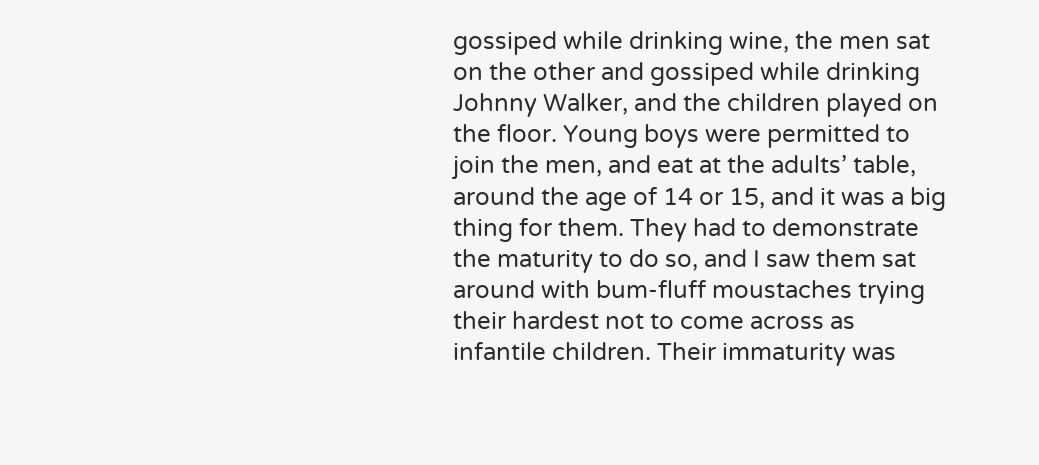gossiped while drinking wine, the men sat on the other and gossiped while drinking Johnny Walker, and the children played on the floor. Young boys were permitted to join the men, and eat at the adults’ table, around the age of 14 or 15, and it was a big thing for them. They had to demonstrate the maturity to do so, and I saw them sat around with bum-fluff moustaches trying their hardest not to come across as infantile children. Their immaturity was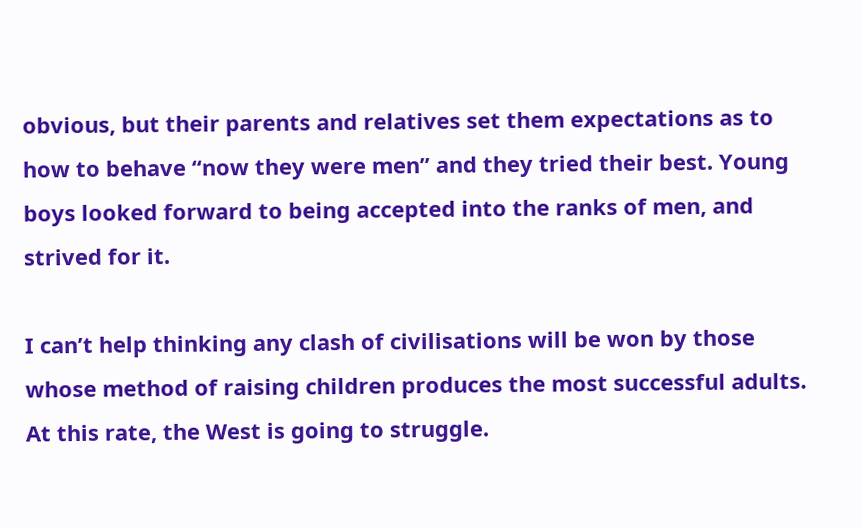obvious, but their parents and relatives set them expectations as to how to behave “now they were men” and they tried their best. Young boys looked forward to being accepted into the ranks of men, and strived for it.

I can’t help thinking any clash of civilisations will be won by those whose method of raising children produces the most successful adults. At this rate, the West is going to struggle.